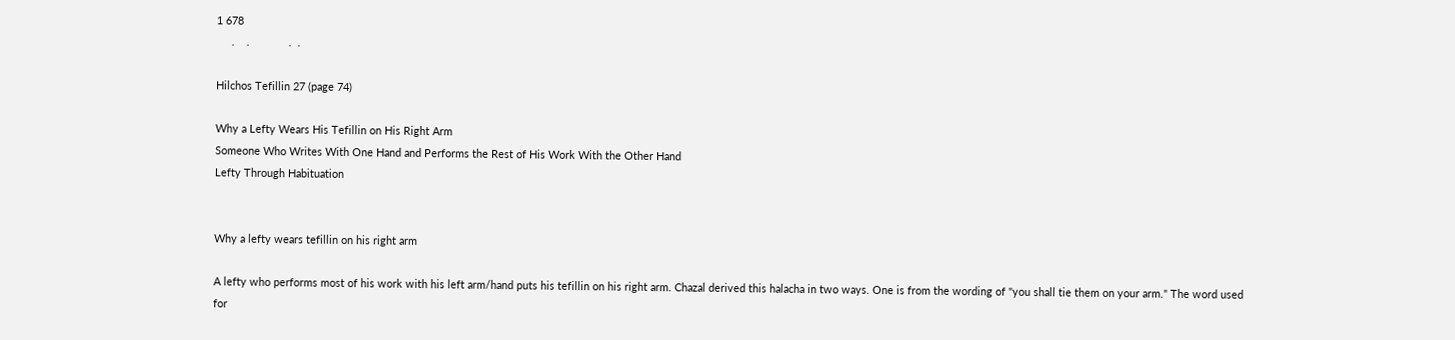1 678
     .    .             .  .

Hilchos Tefillin 27 (page 74)

Why a Lefty Wears His Tefillin on His Right Arm
Someone Who Writes With One Hand and Performs the Rest of His Work With the Other Hand
Lefty Through Habituation


Why a lefty wears tefillin on his right arm

A lefty who performs most of his work with his left arm/hand puts his tefillin on his right arm. Chazal derived this halacha in two ways. One is from the wording of "you shall tie them on your arm." The word used for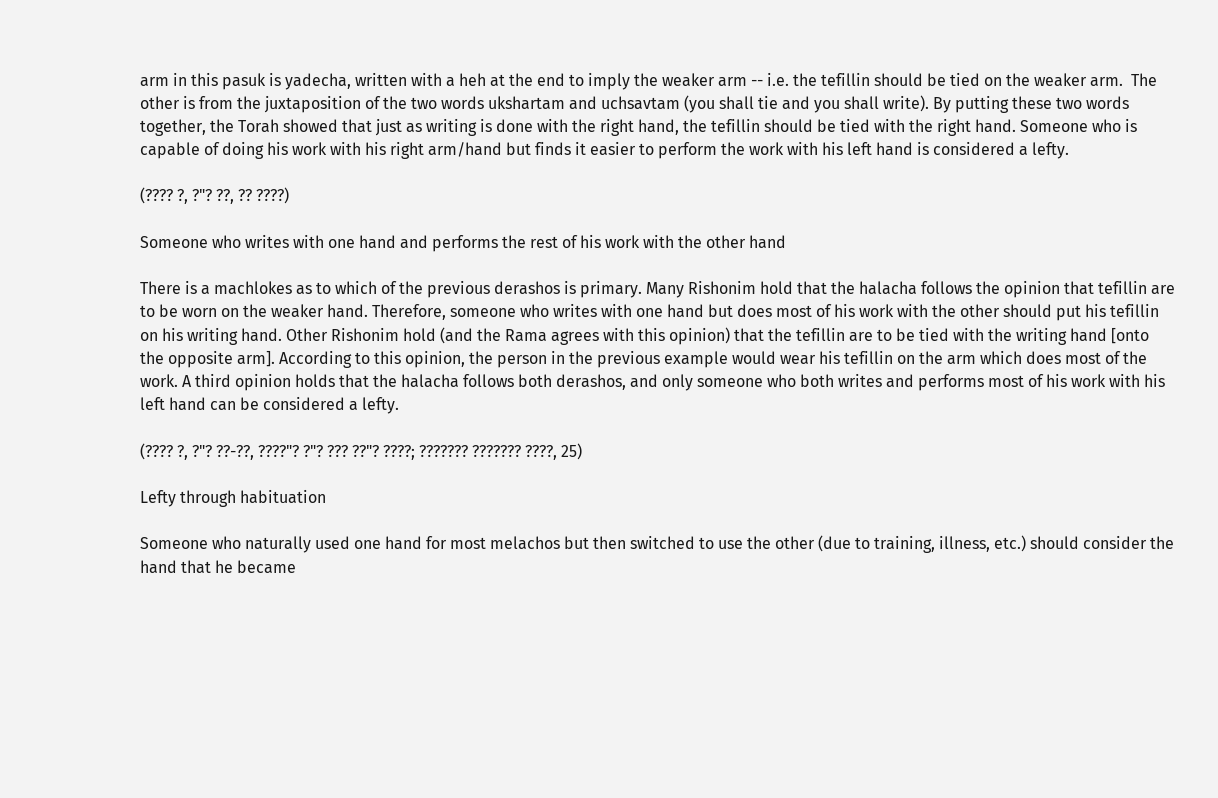arm in this pasuk is yadecha, written with a heh at the end to imply the weaker arm -- i.e. the tefillin should be tied on the weaker arm.  The other is from the juxtaposition of the two words ukshartam and uchsavtam (you shall tie and you shall write). By putting these two words together, the Torah showed that just as writing is done with the right hand, the tefillin should be tied with the right hand. Someone who is capable of doing his work with his right arm/hand but finds it easier to perform the work with his left hand is considered a lefty.

(???? ?, ?"? ??, ?? ????)

Someone who writes with one hand and performs the rest of his work with the other hand

There is a machlokes as to which of the previous derashos is primary. Many Rishonim hold that the halacha follows the opinion that tefillin are to be worn on the weaker hand. Therefore, someone who writes with one hand but does most of his work with the other should put his tefillin on his writing hand. Other Rishonim hold (and the Rama agrees with this opinion) that the tefillin are to be tied with the writing hand [onto the opposite arm]. According to this opinion, the person in the previous example would wear his tefillin on the arm which does most of the work. A third opinion holds that the halacha follows both derashos, and only someone who both writes and performs most of his work with his left hand can be considered a lefty.

(???? ?, ?"? ??-??, ????"? ?"? ??? ??"? ????; ??????? ??????? ????, 25)

Lefty through habituation

Someone who naturally used one hand for most melachos but then switched to use the other (due to training, illness, etc.) should consider the hand that he became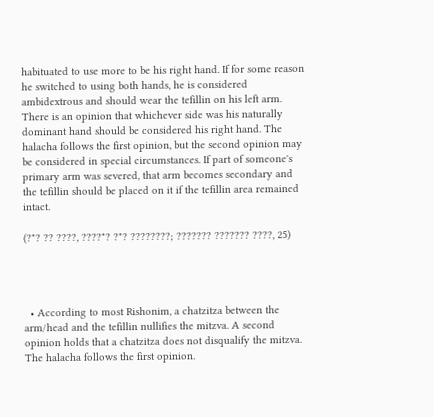habituated to use more to be his right hand. If for some reason he switched to using both hands, he is considered ambidextrous and should wear the tefillin on his left arm. There is an opinion that whichever side was his naturally dominant hand should be considered his right hand. The halacha follows the first opinion, but the second opinion may be considered in special circumstances. If part of someone's primary arm was severed, that arm becomes secondary and the tefillin should be placed on it if the tefillin area remained intact.

(?"? ?? ????, ????"? ?"? ????????; ??????? ??????? ????, 25)




  • According to most Rishonim, a chatzitza between the arm/head and the tefillin nullifies the mitzva. A second opinion holds that a chatzitza does not disqualify the mitzva. The halacha follows the first opinion.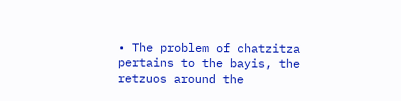• The problem of chatzitza pertains to the bayis, the retzuos around the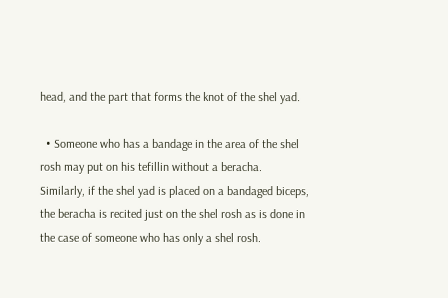head, and the part that forms the knot of the shel yad.

  • Someone who has a bandage in the area of the shel rosh may put on his tefillin without a beracha. Similarly, if the shel yad is placed on a bandaged biceps, the beracha is recited just on the shel rosh as is done in the case of someone who has only a shel rosh.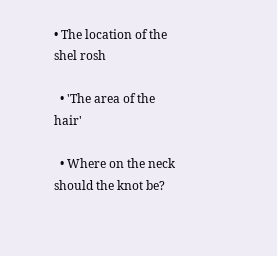• The location of the shel rosh

  • 'The area of the hair'

  • Where on the neck should the knot be?